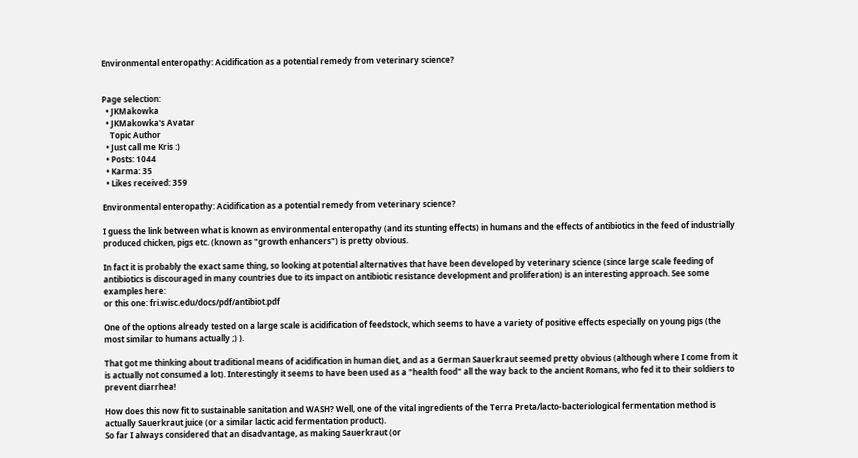Environmental enteropathy: Acidification as a potential remedy from veterinary science?


Page selection:
  • JKMakowka
  • JKMakowka's Avatar
    Topic Author
  • Just call me Kris :)
  • Posts: 1044
  • Karma: 35
  • Likes received: 359

Environmental enteropathy: Acidification as a potential remedy from veterinary science?

I guess the link between what is known as environmental enteropathy (and its stunting effects) in humans and the effects of antibiotics in the feed of industrially produced chicken, pigs etc. (known as "growth enhancers") is pretty obvious.

In fact it is probably the exact same thing, so looking at potential alternatives that have been developed by veterinary science (since large scale feeding of antibiotics is discouraged in many countries due to its impact on antibiotic resistance development and proliferation) is an interesting approach. See some examples here:
or this one: fri.wisc.edu/docs/pdf/antibiot.pdf

One of the options already tested on a large scale is acidification of feedstock, which seems to have a variety of positive effects especially on young pigs (the most similar to humans actually ;) ).

That got me thinking about traditional means of acidification in human diet, and as a German Sauerkraut seemed pretty obvious (although where I come from it is actually not consumed a lot). Interestingly it seems to have been used as a "health food" all the way back to the ancient Romans, who fed it to their soldiers to prevent diarrhea!

How does this now fit to sustainable sanitation and WASH? Well, one of the vital ingredients of the Terra Preta/lacto-bacteriological fermentation method is actually Sauerkraut juice (or a similar lactic acid fermentation product).
So far I always considered that an disadvantage, as making Sauerkraut (or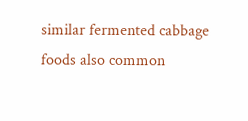similar fermented cabbage foods also common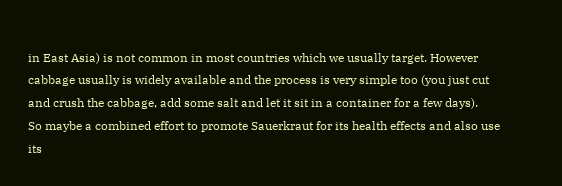in East Asia) is not common in most countries which we usually target. However cabbage usually is widely available and the process is very simple too (you just cut and crush the cabbage, add some salt and let it sit in a container for a few days).
So maybe a combined effort to promote Sauerkraut for its health effects and also use its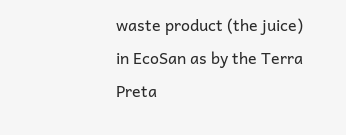waste product (the juice) in EcoSan as by the Terra Preta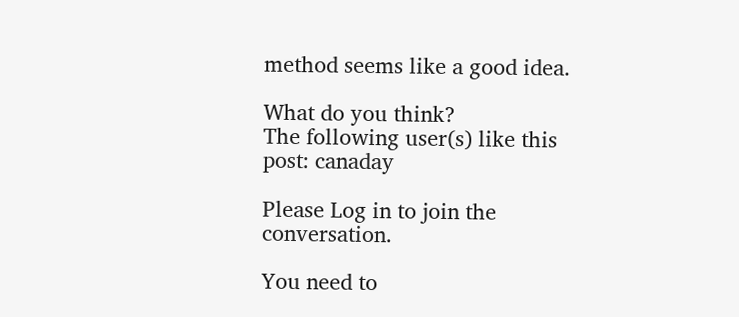method seems like a good idea.

What do you think?
The following user(s) like this post: canaday

Please Log in to join the conversation.

You need to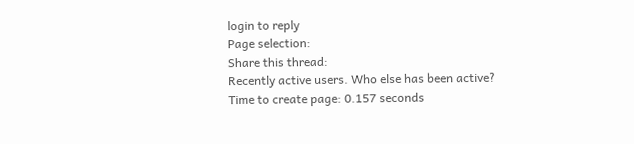login to reply
Page selection:
Share this thread:
Recently active users. Who else has been active?
Time to create page: 0.157 seconds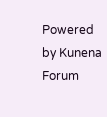Powered by Kunena Forum